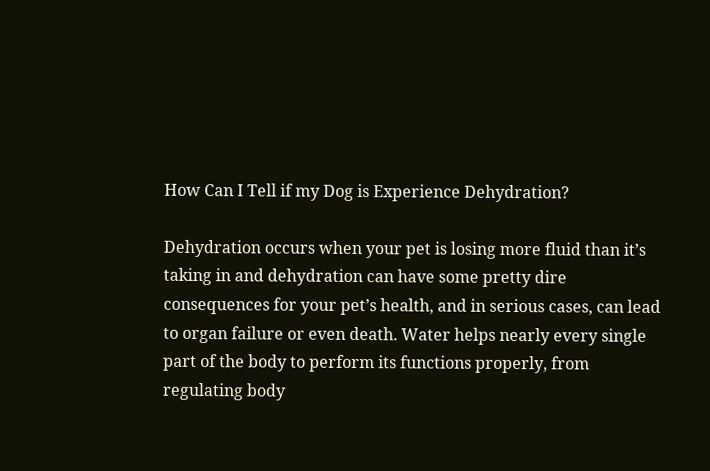How Can I Tell if my Dog is Experience Dehydration?

Dehydration occurs when your pet is losing more fluid than it’s taking in and dehydration can have some pretty dire consequences for your pet’s health, and in serious cases, can lead to organ failure or even death. Water helps nearly every single part of the body to perform its functions properly, from regulating body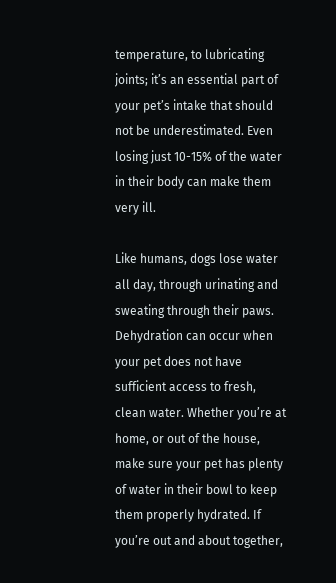temperature, to lubricating joints; it’s an essential part of your pet’s intake that should not be underestimated. Even losing just 10-15% of the water in their body can make them very ill.

Like humans, dogs lose water all day, through urinating and sweating through their paws. Dehydration can occur when your pet does not have sufficient access to fresh, clean water. Whether you’re at home, or out of the house, make sure your pet has plenty of water in their bowl to keep them properly hydrated. If you’re out and about together,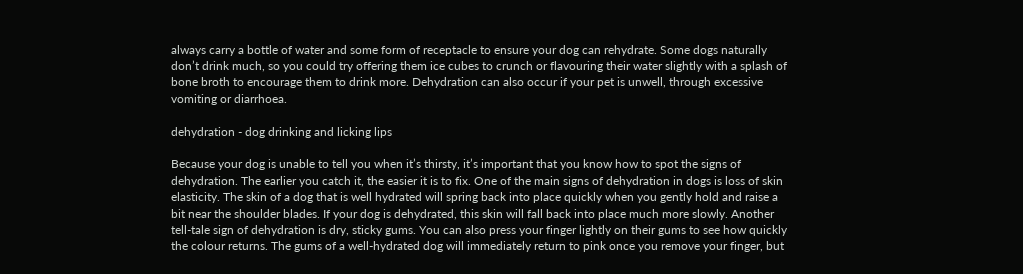always carry a bottle of water and some form of receptacle to ensure your dog can rehydrate. Some dogs naturally don’t drink much, so you could try offering them ice cubes to crunch or flavouring their water slightly with a splash of bone broth to encourage them to drink more. Dehydration can also occur if your pet is unwell, through excessive vomiting or diarrhoea.

dehydration - dog drinking and licking lips

Because your dog is unable to tell you when it’s thirsty, it’s important that you know how to spot the signs of dehydration. The earlier you catch it, the easier it is to fix. One of the main signs of dehydration in dogs is loss of skin elasticity. The skin of a dog that is well hydrated will spring back into place quickly when you gently hold and raise a bit near the shoulder blades. If your dog is dehydrated, this skin will fall back into place much more slowly. Another tell-tale sign of dehydration is dry, sticky gums. You can also press your finger lightly on their gums to see how quickly the colour returns. The gums of a well-hydrated dog will immediately return to pink once you remove your finger, but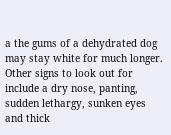a the gums of a dehydrated dog may stay white for much longer. Other signs to look out for include a dry nose, panting, sudden lethargy, sunken eyes and thick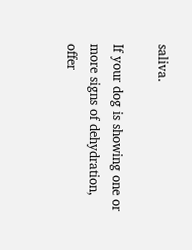saliva.

If your dog is showing one or more signs of dehydration, offer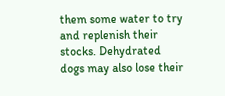them some water to try and replenish their stocks. Dehydrated dogs may also lose their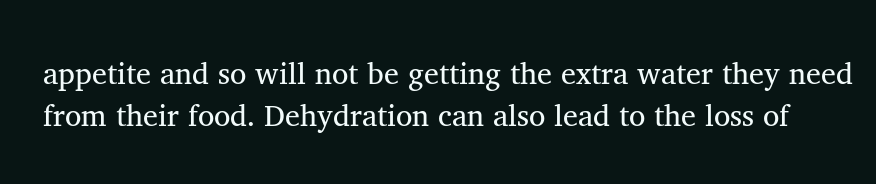appetite and so will not be getting the extra water they need from their food. Dehydration can also lead to the loss of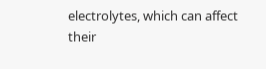electrolytes, which can affect their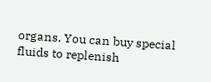organs. You can buy special fluids to replenish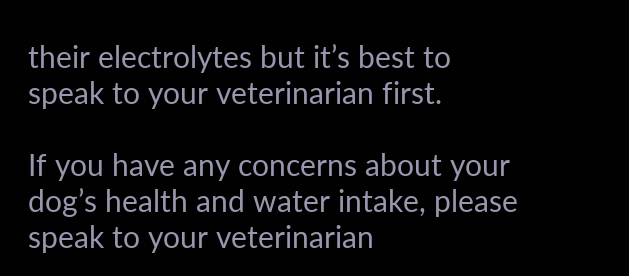their electrolytes but it’s best to speak to your veterinarian first.

If you have any concerns about your dog’s health and water intake, please speak to your veterinarian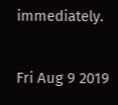immediately.

Fri Aug 9 2019